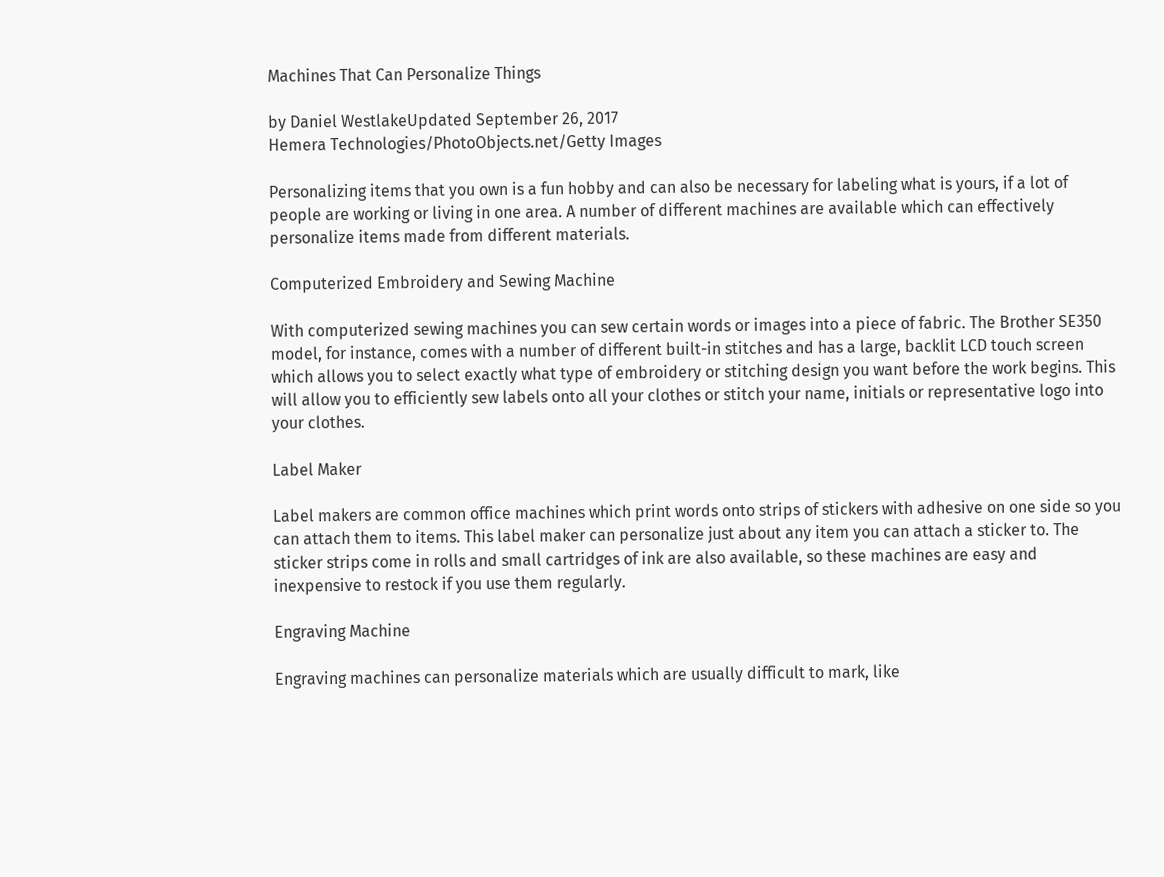Machines That Can Personalize Things

by Daniel WestlakeUpdated September 26, 2017
Hemera Technologies/PhotoObjects.net/Getty Images

Personalizing items that you own is a fun hobby and can also be necessary for labeling what is yours, if a lot of people are working or living in one area. A number of different machines are available which can effectively personalize items made from different materials.

Computerized Embroidery and Sewing Machine

With computerized sewing machines you can sew certain words or images into a piece of fabric. The Brother SE350 model, for instance, comes with a number of different built-in stitches and has a large, backlit LCD touch screen which allows you to select exactly what type of embroidery or stitching design you want before the work begins. This will allow you to efficiently sew labels onto all your clothes or stitch your name, initials or representative logo into your clothes.

Label Maker

Label makers are common office machines which print words onto strips of stickers with adhesive on one side so you can attach them to items. This label maker can personalize just about any item you can attach a sticker to. The sticker strips come in rolls and small cartridges of ink are also available, so these machines are easy and inexpensive to restock if you use them regularly.

Engraving Machine

Engraving machines can personalize materials which are usually difficult to mark, like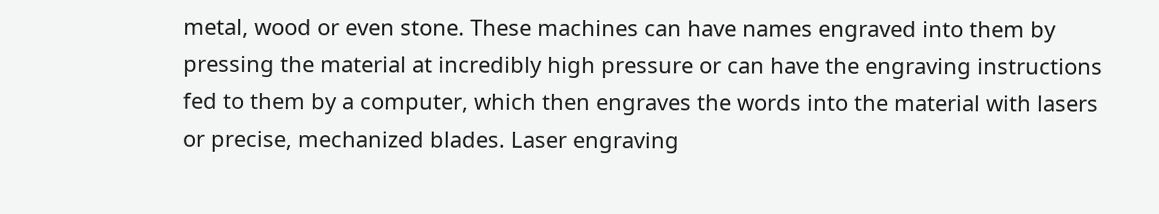metal, wood or even stone. These machines can have names engraved into them by pressing the material at incredibly high pressure or can have the engraving instructions fed to them by a computer, which then engraves the words into the material with lasers or precise, mechanized blades. Laser engraving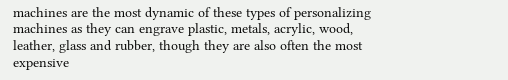machines are the most dynamic of these types of personalizing machines as they can engrave plastic, metals, acrylic, wood, leather, glass and rubber, though they are also often the most expensive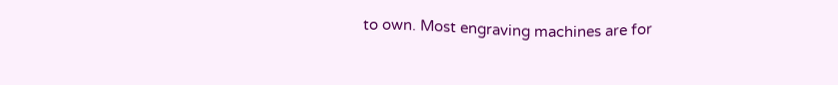to own. Most engraving machines are for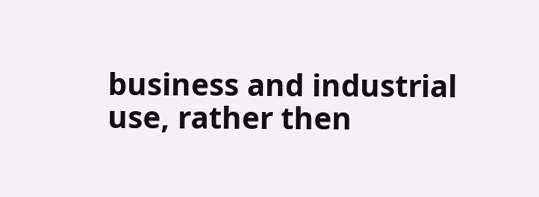business and industrial use, rather then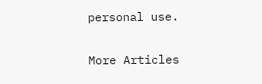personal use.

More Articles